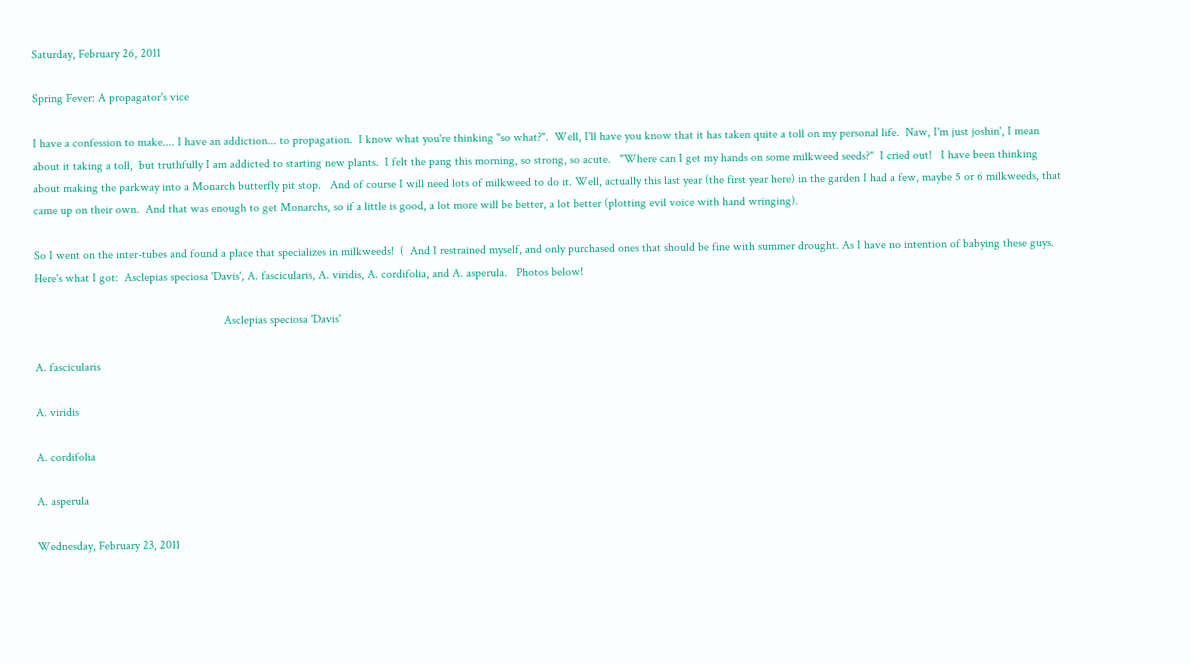Saturday, February 26, 2011

Spring Fever: A propagator's vice

I have a confession to make.... I have an addiction... to propagation.  I know what you're thinking "so what?".  Well, I'll have you know that it has taken quite a toll on my personal life.  Naw, I'm just joshin', I mean about it taking a toll,  but truthfully I am addicted to starting new plants.  I felt the pang this morning, so strong, so acute.   "Where can I get my hands on some milkweed seeds?"  I cried out!   I have been thinking about making the parkway into a Monarch butterfly pit stop.   And of course I will need lots of milkweed to do it. Well, actually this last year (the first year here) in the garden I had a few, maybe 5 or 6 milkweeds, that came up on their own.  And that was enough to get Monarchs, so if a little is good, a lot more will be better, a lot better (plotting evil voice with hand wringing).

So I went on the inter-tubes and found a place that specializes in milkweeds!  (  And I restrained myself, and only purchased ones that should be fine with summer drought. As I have no intention of babying these guys.  Here's what I got:  Asclepias speciosa 'Davis', A. fascicularis, A. viridis, A. cordifolia, and A. asperula.   Photos below!

                                                               Asclepias speciosa 'Davis'

A. fascicularis

A. viridis

A. cordifolia

A. asperula

Wednesday, February 23, 2011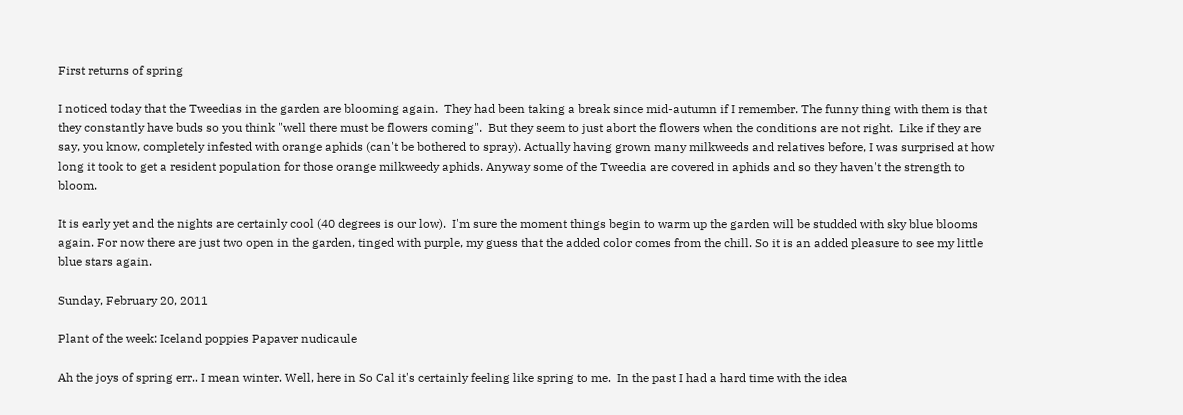First returns of spring

I noticed today that the Tweedias in the garden are blooming again.  They had been taking a break since mid-autumn if I remember. The funny thing with them is that they constantly have buds so you think "well there must be flowers coming".  But they seem to just abort the flowers when the conditions are not right.  Like if they are say, you know, completely infested with orange aphids (can't be bothered to spray). Actually having grown many milkweeds and relatives before, I was surprised at how long it took to get a resident population for those orange milkweedy aphids. Anyway some of the Tweedia are covered in aphids and so they haven't the strength to bloom.

It is early yet and the nights are certainly cool (40 degrees is our low).  I'm sure the moment things begin to warm up the garden will be studded with sky blue blooms again. For now there are just two open in the garden, tinged with purple, my guess that the added color comes from the chill. So it is an added pleasure to see my little blue stars again.

Sunday, February 20, 2011

Plant of the week: Iceland poppies Papaver nudicaule

Ah the joys of spring err.. I mean winter. Well, here in So Cal it's certainly feeling like spring to me.  In the past I had a hard time with the idea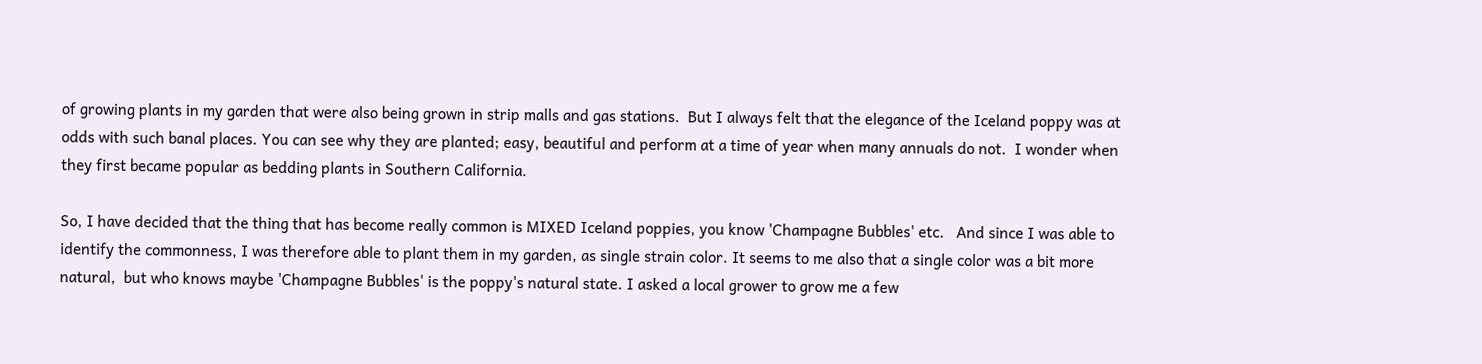of growing plants in my garden that were also being grown in strip malls and gas stations.  But I always felt that the elegance of the Iceland poppy was at odds with such banal places. You can see why they are planted; easy, beautiful and perform at a time of year when many annuals do not.  I wonder when they first became popular as bedding plants in Southern California.

So, I have decided that the thing that has become really common is MIXED Iceland poppies, you know 'Champagne Bubbles' etc.   And since I was able to identify the commonness, I was therefore able to plant them in my garden, as single strain color. It seems to me also that a single color was a bit more natural,  but who knows maybe 'Champagne Bubbles' is the poppy's natural state. I asked a local grower to grow me a few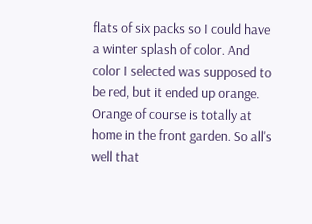flats of six packs so I could have a winter splash of color. And color I selected was supposed to be red, but it ended up orange.  Orange of course is totally at home in the front garden. So all's well that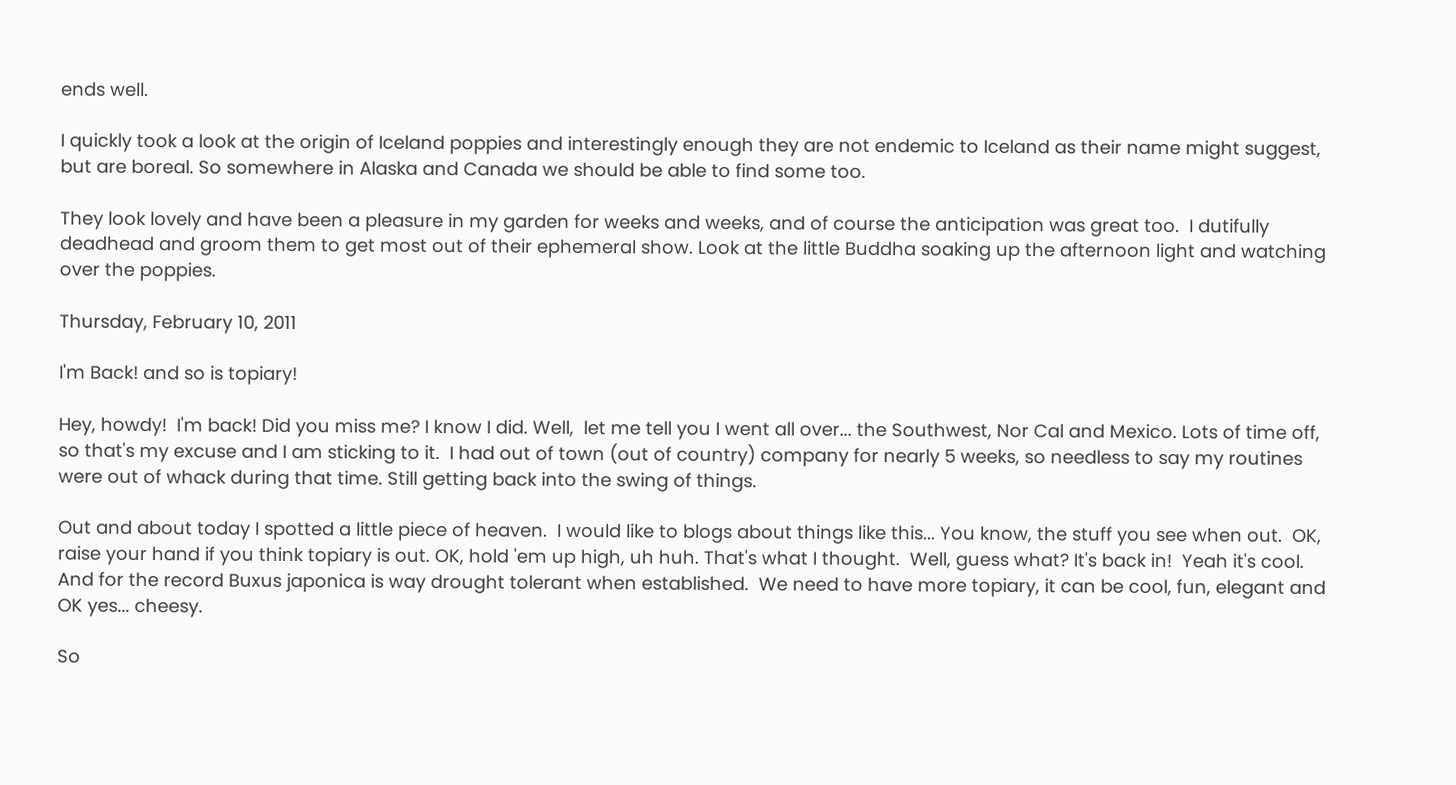ends well.

I quickly took a look at the origin of Iceland poppies and interestingly enough they are not endemic to Iceland as their name might suggest, but are boreal. So somewhere in Alaska and Canada we should be able to find some too.

They look lovely and have been a pleasure in my garden for weeks and weeks, and of course the anticipation was great too.  I dutifully deadhead and groom them to get most out of their ephemeral show. Look at the little Buddha soaking up the afternoon light and watching over the poppies.

Thursday, February 10, 2011

I'm Back! and so is topiary!

Hey, howdy!  I'm back! Did you miss me? I know I did. Well,  let me tell you I went all over... the Southwest, Nor Cal and Mexico. Lots of time off, so that's my excuse and I am sticking to it.  I had out of town (out of country) company for nearly 5 weeks, so needless to say my routines were out of whack during that time. Still getting back into the swing of things.

Out and about today I spotted a little piece of heaven.  I would like to blogs about things like this... You know, the stuff you see when out.  OK, raise your hand if you think topiary is out. OK, hold 'em up high, uh huh. That's what I thought.  Well, guess what? It's back in!  Yeah it's cool. And for the record Buxus japonica is way drought tolerant when established.  We need to have more topiary, it can be cool, fun, elegant and OK yes... cheesy.

So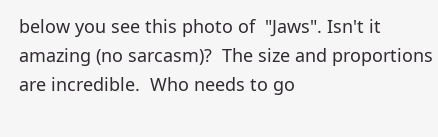below you see this photo of  "Jaws". Isn't it amazing (no sarcasm)?  The size and proportions are incredible.  Who needs to go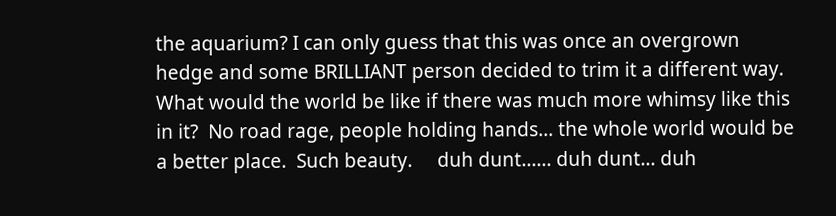the aquarium? I can only guess that this was once an overgrown hedge and some BRILLIANT person decided to trim it a different way.  What would the world be like if there was much more whimsy like this in it?  No road rage, people holding hands... the whole world would be a better place.  Such beauty.     duh dunt...... duh dunt... duh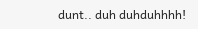dunt.. duh duhduhhhh!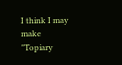I think I may make "Topiary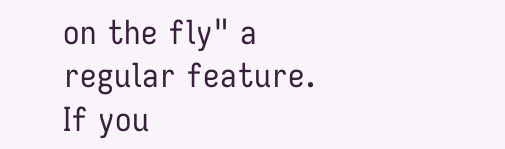on the fly" a regular feature. If you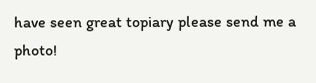have seen great topiary please send me a photo!